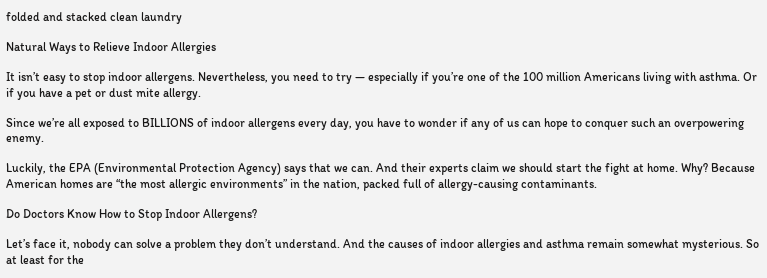folded and stacked clean laundry

Natural Ways to Relieve Indoor Allergies

It isn’t easy to stop indoor allergens. Nevertheless, you need to try — especially if you’re one of the 100 million Americans living with asthma. Or if you have a pet or dust mite allergy.

Since we’re all exposed to BILLIONS of indoor allergens every day, you have to wonder if any of us can hope to conquer such an overpowering enemy.

Luckily, the EPA (Environmental Protection Agency) says that we can. And their experts claim we should start the fight at home. Why? Because American homes are “the most allergic environments” in the nation, packed full of allergy-causing contaminants.

Do Doctors Know How to Stop Indoor Allergens?

Let’s face it, nobody can solve a problem they don’t understand. And the causes of indoor allergies and asthma remain somewhat mysterious. So at least for the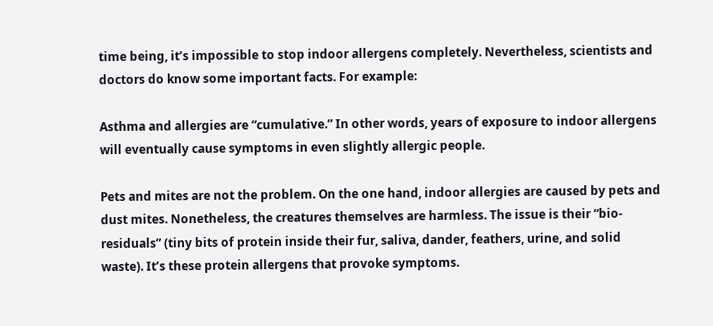time being, it’s impossible to stop indoor allergens completely. Nevertheless, scientists and doctors do know some important facts. For example:

Asthma and allergies are “cumulative.” In other words, years of exposure to indoor allergens will eventually cause symptoms in even slightly allergic people.

Pets and mites are not the problem. On the one hand, indoor allergies are caused by pets and dust mites. Nonetheless, the creatures themselves are harmless. The issue is their “bio-residuals” (tiny bits of protein inside their fur, saliva, dander, feathers, urine, and solid waste). It’s these protein allergens that provoke symptoms.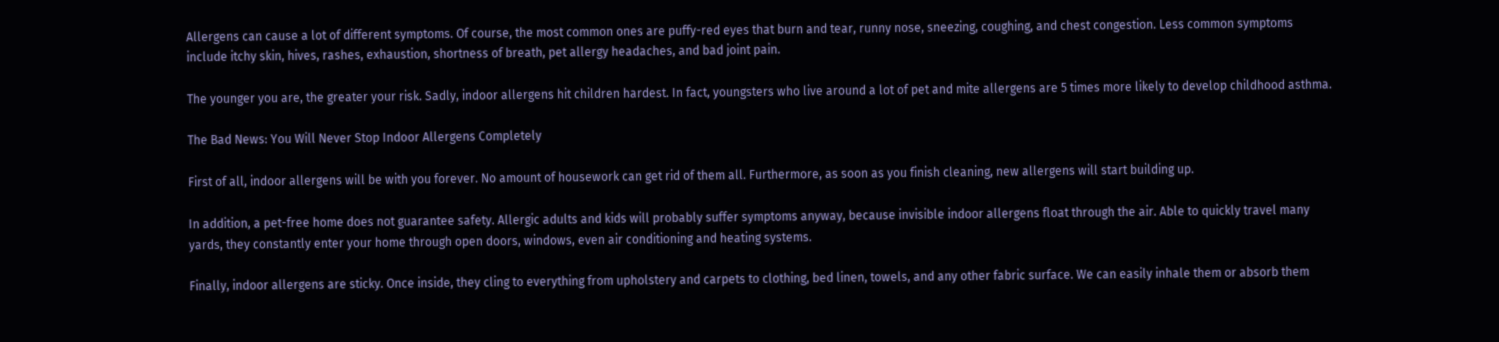Allergens can cause a lot of different symptoms. Of course, the most common ones are puffy-red eyes that burn and tear, runny nose, sneezing, coughing, and chest congestion. Less common symptoms include itchy skin, hives, rashes, exhaustion, shortness of breath, pet allergy headaches, and bad joint pain.

The younger you are, the greater your risk. Sadly, indoor allergens hit children hardest. In fact, youngsters who live around a lot of pet and mite allergens are 5 times more likely to develop childhood asthma.

The Bad News: You Will Never Stop Indoor Allergens Completely

First of all, indoor allergens will be with you forever. No amount of housework can get rid of them all. Furthermore, as soon as you finish cleaning, new allergens will start building up.

In addition, a pet-free home does not guarantee safety. Allergic adults and kids will probably suffer symptoms anyway, because invisible indoor allergens float through the air. Able to quickly travel many yards, they constantly enter your home through open doors, windows, even air conditioning and heating systems.

Finally, indoor allergens are sticky. Once inside, they cling to everything from upholstery and carpets to clothing, bed linen, towels, and any other fabric surface. We can easily inhale them or absorb them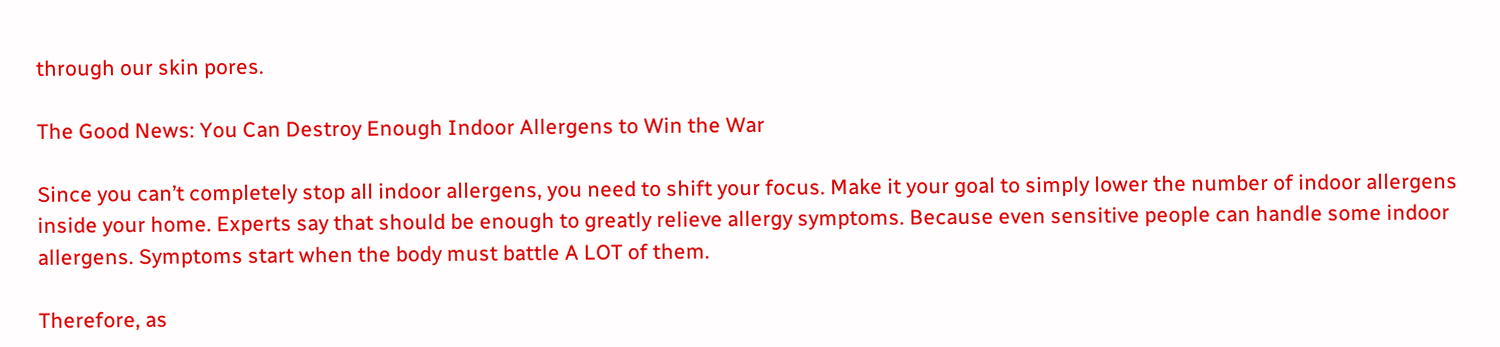through our skin pores.

The Good News: You Can Destroy Enough Indoor Allergens to Win the War

Since you can’t completely stop all indoor allergens, you need to shift your focus. Make it your goal to simply lower the number of indoor allergens inside your home. Experts say that should be enough to greatly relieve allergy symptoms. Because even sensitive people can handle some indoor allergens. Symptoms start when the body must battle A LOT of them.

Therefore, as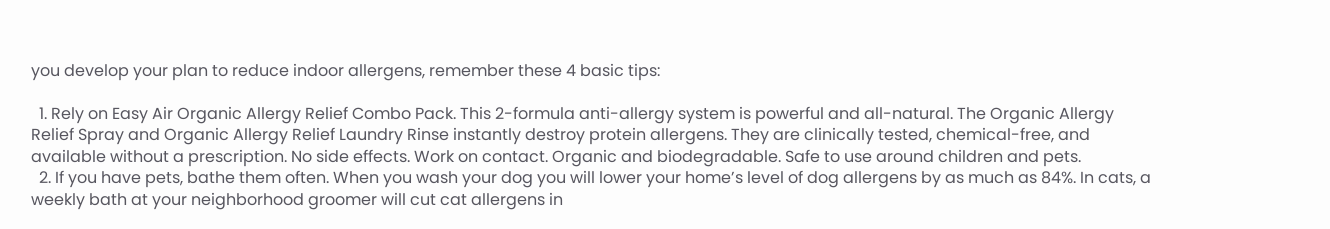you develop your plan to reduce indoor allergens, remember these 4 basic tips:

  1. Rely on Easy Air Organic Allergy Relief Combo Pack. This 2-formula anti-allergy system is powerful and all-natural. The Organic Allergy Relief Spray and Organic Allergy Relief Laundry Rinse instantly destroy protein allergens. They are clinically tested, chemical-free, and available without a prescription. No side effects. Work on contact. Organic and biodegradable. Safe to use around children and pets.
  2. If you have pets, bathe them often. When you wash your dog you will lower your home’s level of dog allergens by as much as 84%. In cats, a weekly bath at your neighborhood groomer will cut cat allergens in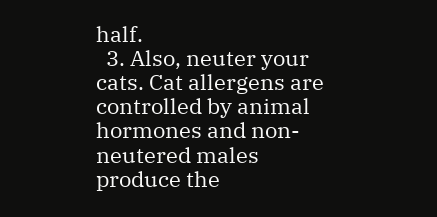half.
  3. Also, neuter your cats. Cat allergens are controlled by animal hormones and non-neutered males produce the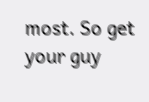most. So get your guy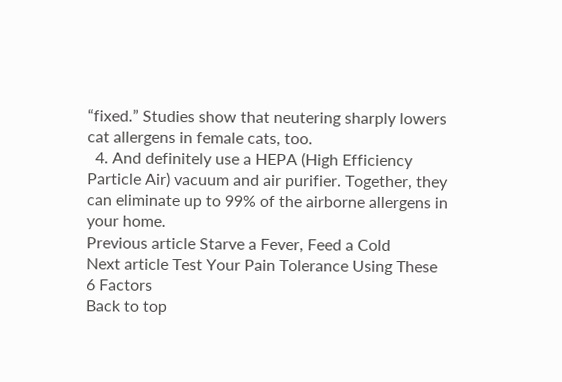“fixed.” Studies show that neutering sharply lowers cat allergens in female cats, too.
  4. And definitely use a HEPA (High Efficiency Particle Air) vacuum and air purifier. Together, they can eliminate up to 99% of the airborne allergens in your home.
Previous article Starve a Fever, Feed a Cold
Next article Test Your Pain Tolerance Using These 6 Factors
Back to top